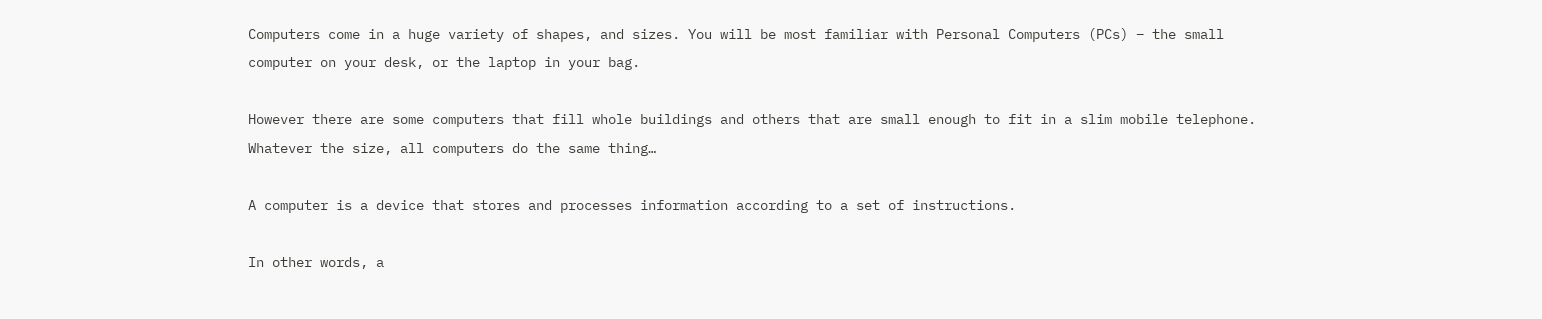Computers come in a huge variety of shapes, and sizes. You will be most familiar with Personal Computers (PCs) – the small computer on your desk, or the laptop in your bag.

However there are some computers that fill whole buildings and others that are small enough to fit in a slim mobile telephone. Whatever the size, all computers do the same thing…

A computer is a device that stores and processes information according to a set of instructions.

In other words, a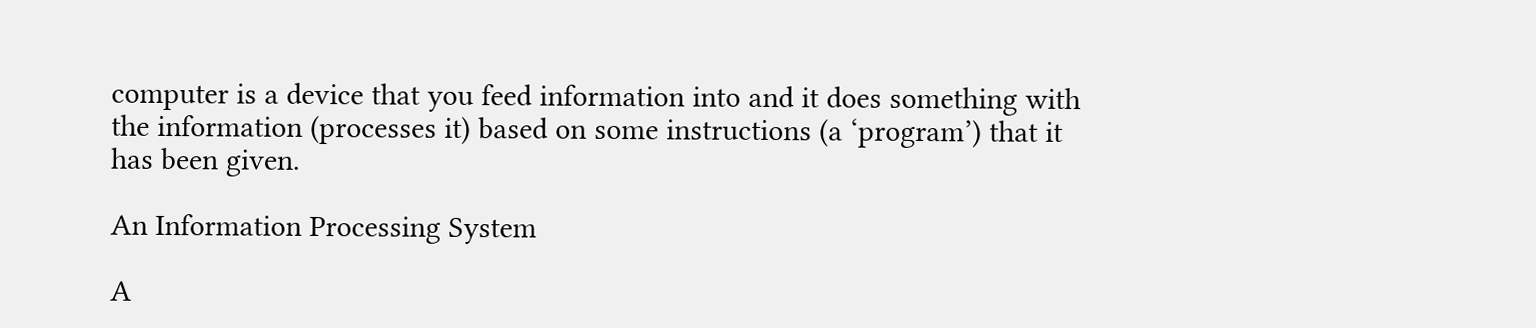computer is a device that you feed information into and it does something with the information (processes it) based on some instructions (a ‘program’) that it has been given.

An Information Processing System

A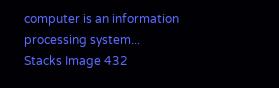computer is an information processing system...
Stacks Image 432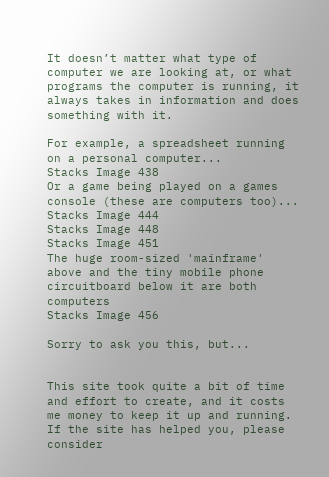It doesn’t matter what type of computer we are looking at, or what programs the computer is running, it always takes in information and does something with it.

For example, a spreadsheet running on a personal computer...
Stacks Image 438
Or a game being played on a games console (these are computers too)...
Stacks Image 444
Stacks Image 448
Stacks Image 451
The huge room-sized 'mainframe' above and the tiny mobile phone circuitboard below it are both computers
Stacks Image 456

Sorry to ask you this, but...


This site took quite a bit of time and effort to create, and it costs me money to keep it up and running. If the site has helped you, please consider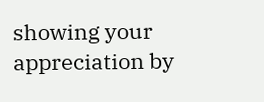showing your appreciation by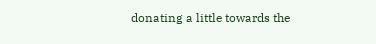donating a little towards the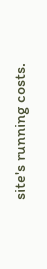site's running costs.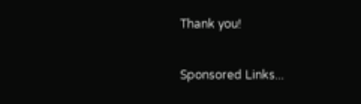Thank you!

Sponsored Links...